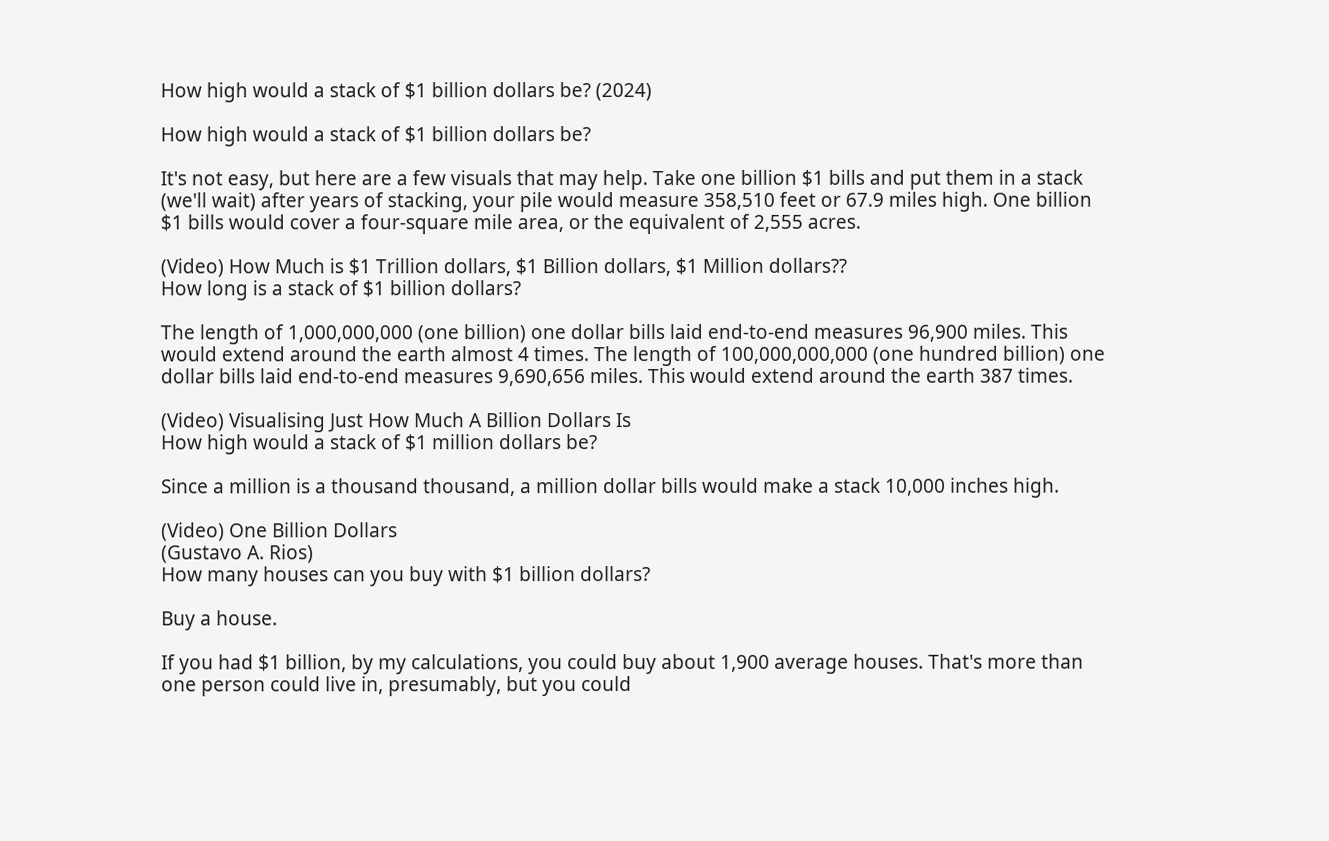How high would a stack of $1 billion dollars be? (2024)

How high would a stack of $1 billion dollars be?

It's not easy, but here are a few visuals that may help. Take one billion $1 bills and put them in a stack (we'll wait) after years of stacking, your pile would measure 358,510 feet or 67.9 miles high. One billion $1 bills would cover a four-square mile area, or the equivalent of 2,555 acres.

(Video) How Much is $1 Trillion dollars, $1 Billion dollars, $1 Million dollars??
How long is a stack of $1 billion dollars?

The length of 1,000,000,000 (one billion) one dollar bills laid end-to-end measures 96,900 miles. This would extend around the earth almost 4 times. The length of 100,000,000,000 (one hundred billion) one dollar bills laid end-to-end measures 9,690,656 miles. This would extend around the earth 387 times.

(Video) Visualising Just How Much A Billion Dollars Is
How high would a stack of $1 million dollars be?

Since a million is a thousand thousand, a million dollar bills would make a stack 10,000 inches high.

(Video) One Billion Dollars
(Gustavo A. Rios)
How many houses can you buy with $1 billion dollars?

Buy a house.

If you had $1 billion, by my calculations, you could buy about 1,900 average houses. That's more than one person could live in, presumably, but you could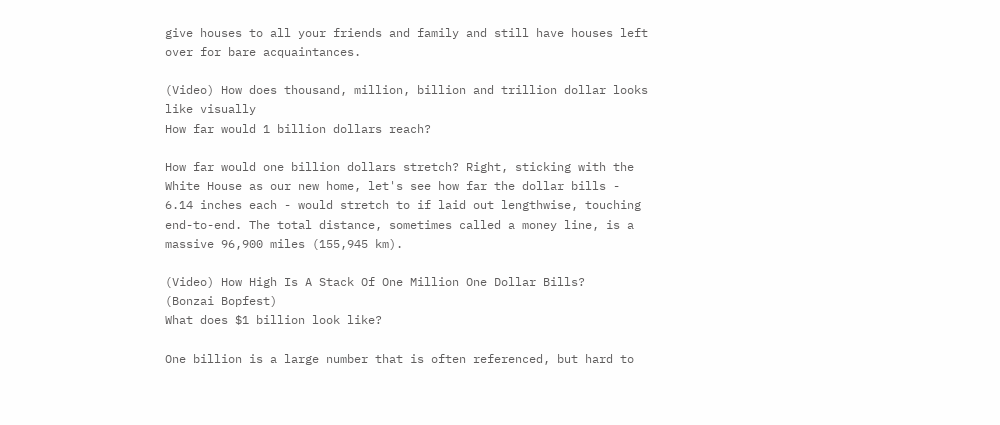give houses to all your friends and family and still have houses left over for bare acquaintances.

(Video) How does thousand, million, billion and trillion dollar looks like visually
How far would 1 billion dollars reach?

How far would one billion dollars stretch? Right, sticking with the White House as our new home, let's see how far the dollar bills - 6.14 inches each - would stretch to if laid out lengthwise, touching end-to-end. The total distance, sometimes called a money line, is a massive 96,900 miles (155,945 km).

(Video) How High Is A Stack Of One Million One Dollar Bills?
(Bonzai Bopfest)
What does $1 billion look like?

One billion is a large number that is often referenced, but hard to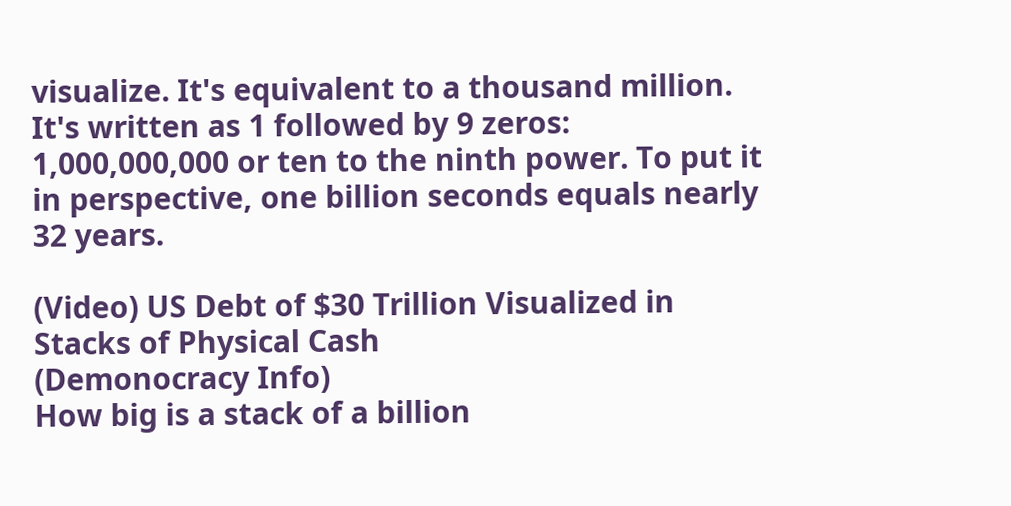visualize. It's equivalent to a thousand million. It's written as 1 followed by 9 zeros: 1,000,000,000 or ten to the ninth power. To put it in perspective, one billion seconds equals nearly 32 years.

(Video) US Debt of $30 Trillion Visualized in Stacks of Physical Cash
(Demonocracy Info)
How big is a stack of a billion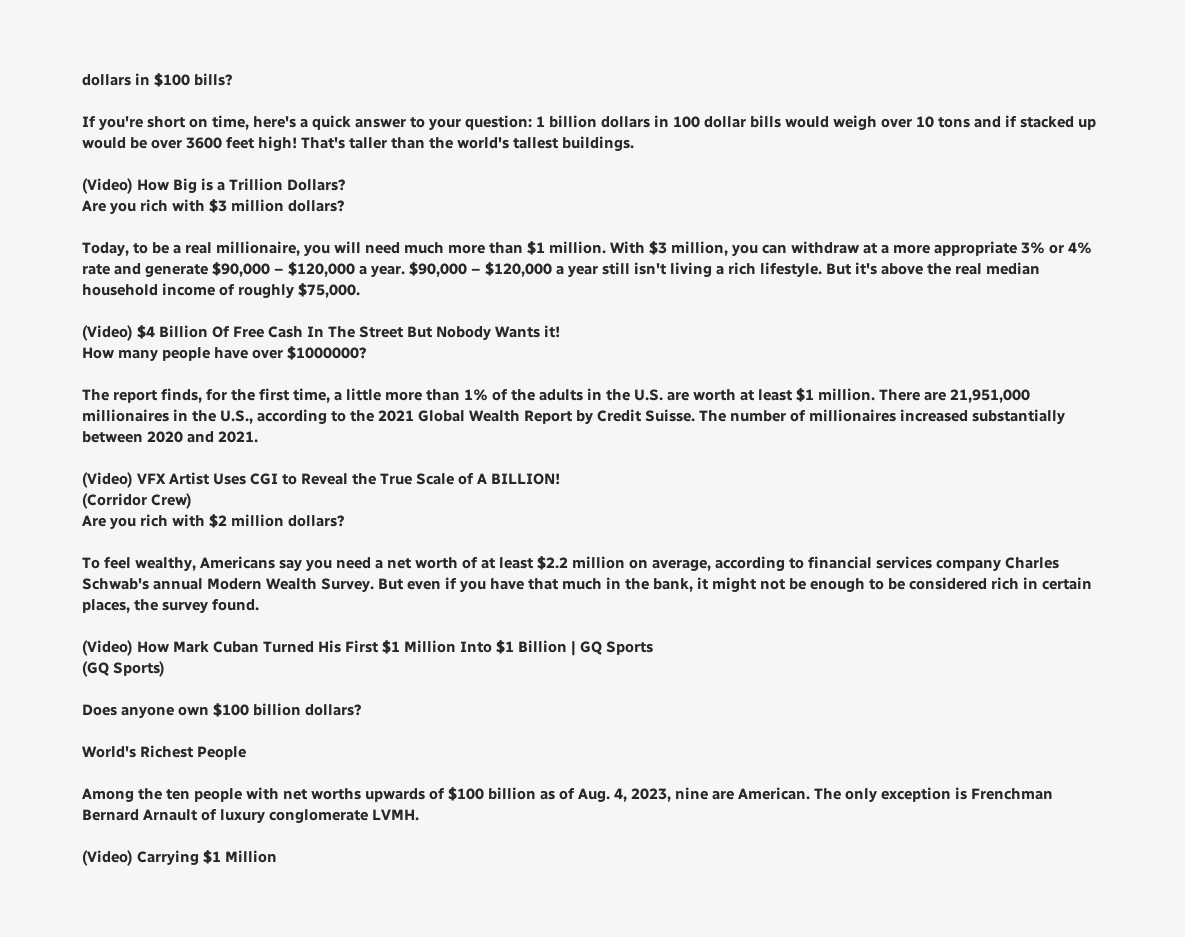dollars in $100 bills?

If you're short on time, here's a quick answer to your question: 1 billion dollars in 100 dollar bills would weigh over 10 tons and if stacked up would be over 3600 feet high! That's taller than the world's tallest buildings.

(Video) How Big is a Trillion Dollars?
Are you rich with $3 million dollars?

Today, to be a real millionaire, you will need much more than $1 million. With $3 million, you can withdraw at a more appropriate 3% or 4% rate and generate $90,000 – $120,000 a year. $90,000 – $120,000 a year still isn't living a rich lifestyle. But it's above the real median household income of roughly $75,000.

(Video) $4 Billion Of Free Cash In The Street But Nobody Wants it!
How many people have over $1000000?

The report finds, for the first time, a little more than 1% of the adults in the U.S. are worth at least $1 million. There are 21,951,000 millionaires in the U.S., according to the 2021 Global Wealth Report by Credit Suisse. The number of millionaires increased substantially between 2020 and 2021.

(Video) VFX Artist Uses CGI to Reveal the True Scale of A BILLION!
(Corridor Crew)
Are you rich with $2 million dollars?

To feel wealthy, Americans say you need a net worth of at least $2.2 million on average, according to financial services company Charles Schwab's annual Modern Wealth Survey. But even if you have that much in the bank, it might not be enough to be considered rich in certain places, the survey found.

(Video) How Mark Cuban Turned His First $1 Million Into $1 Billion | GQ Sports
(GQ Sports)

Does anyone own $100 billion dollars?

World's Richest People

Among the ten people with net worths upwards of $100 billion as of Aug. 4, 2023, nine are American. The only exception is Frenchman Bernard Arnault of luxury conglomerate LVMH.

(Video) Carrying $1 Million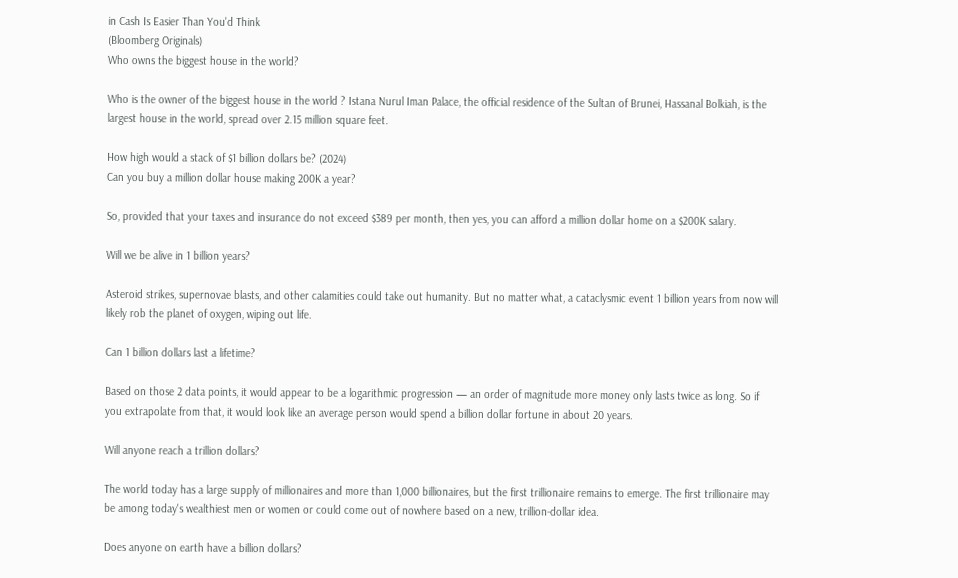in Cash Is Easier Than You'd Think
(Bloomberg Originals)
Who owns the biggest house in the world?

Who is the owner of the biggest house in the world ? Istana Nurul Iman Palace, the official residence of the Sultan of Brunei, Hassanal Bolkiah, is the largest house in the world, spread over 2.15 million square feet.

How high would a stack of $1 billion dollars be? (2024)
Can you buy a million dollar house making 200K a year?

So, provided that your taxes and insurance do not exceed $389 per month, then yes, you can afford a million dollar home on a $200K salary.

Will we be alive in 1 billion years?

Asteroid strikes, supernovae blasts, and other calamities could take out humanity. But no matter what, a cataclysmic event 1 billion years from now will likely rob the planet of oxygen, wiping out life.

Can 1 billion dollars last a lifetime?

Based on those 2 data points, it would appear to be a logarithmic progression — an order of magnitude more money only lasts twice as long. So if you extrapolate from that, it would look like an average person would spend a billion dollar fortune in about 20 years.

Will anyone reach a trillion dollars?

The world today has a large supply of millionaires and more than 1,000 billionaires, but the first trillionaire remains to emerge. The first trillionaire may be among today's wealthiest men or women or could come out of nowhere based on a new, trillion-dollar idea.

Does anyone on earth have a billion dollars?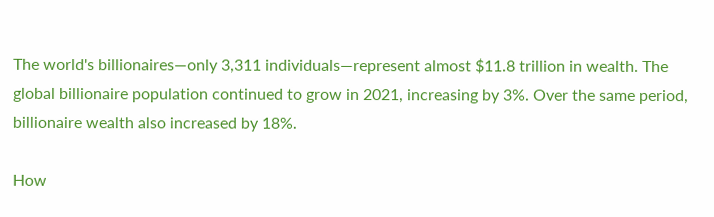The world's billionaires—only 3,311 individuals—represent almost $11.8 trillion in wealth. The global billionaire population continued to grow in 2021, increasing by 3%. Over the same period, billionaire wealth also increased by 18%.

How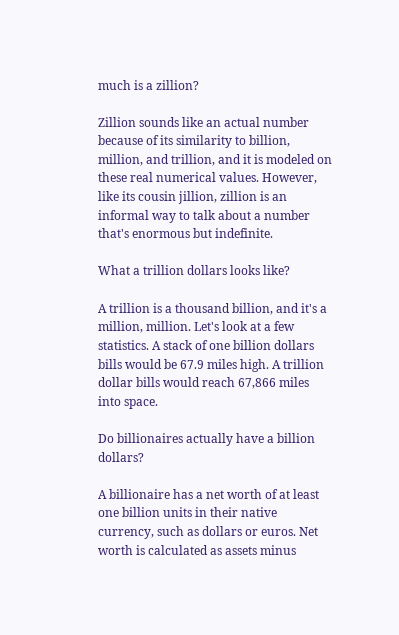much is a zillion?

Zillion sounds like an actual number because of its similarity to billion, million, and trillion, and it is modeled on these real numerical values. However, like its cousin jillion, zillion is an informal way to talk about a number that's enormous but indefinite.

What a trillion dollars looks like?

A trillion is a thousand billion, and it's a million, million. Let's look at a few statistics. A stack of one billion dollars bills would be 67.9 miles high. A trillion dollar bills would reach 67,866 miles into space.

Do billionaires actually have a billion dollars?

A billionaire has a net worth of at least one billion units in their native currency, such as dollars or euros. Net worth is calculated as assets minus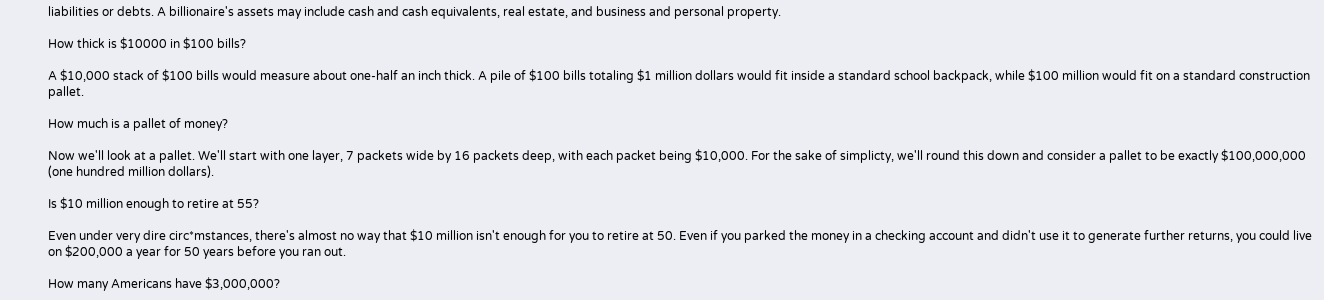liabilities or debts. A billionaire's assets may include cash and cash equivalents, real estate, and business and personal property.

How thick is $10000 in $100 bills?

A $10,000 stack of $100 bills would measure about one-half an inch thick. A pile of $100 bills totaling $1 million dollars would fit inside a standard school backpack, while $100 million would fit on a standard construction pallet.

How much is a pallet of money?

Now we'll look at a pallet. We'll start with one layer, 7 packets wide by 16 packets deep, with each packet being $10,000. For the sake of simplicty, we'll round this down and consider a pallet to be exactly $100,000,000 (one hundred million dollars).

Is $10 million enough to retire at 55?

Even under very dire circ*mstances, there's almost no way that $10 million isn't enough for you to retire at 50. Even if you parked the money in a checking account and didn't use it to generate further returns, you could live on $200,000 a year for 50 years before you ran out.

How many Americans have $3,000,000?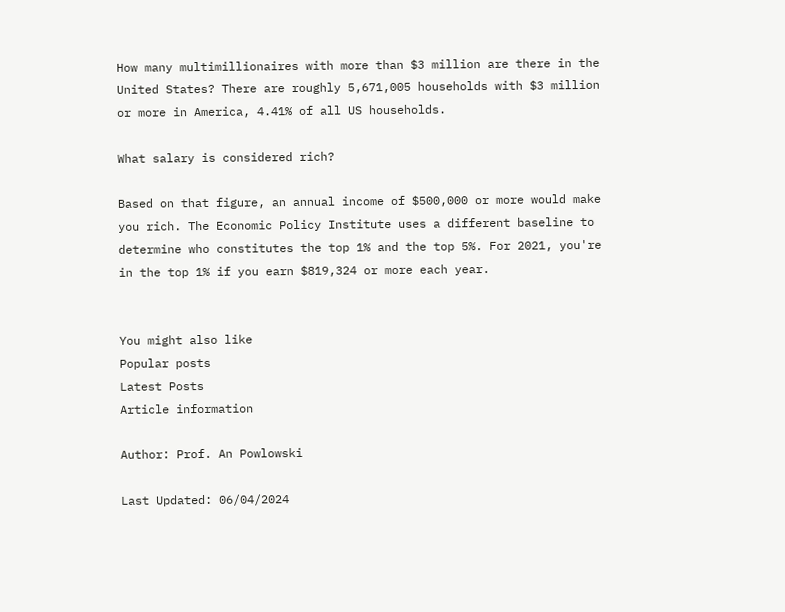How many multimillionaires with more than $3 million are there in the United States? There are roughly 5,671,005 households with $3 million or more in America, 4.41% of all US households.

What salary is considered rich?

Based on that figure, an annual income of $500,000 or more would make you rich. The Economic Policy Institute uses a different baseline to determine who constitutes the top 1% and the top 5%. For 2021, you're in the top 1% if you earn $819,324 or more each year.


You might also like
Popular posts
Latest Posts
Article information

Author: Prof. An Powlowski

Last Updated: 06/04/2024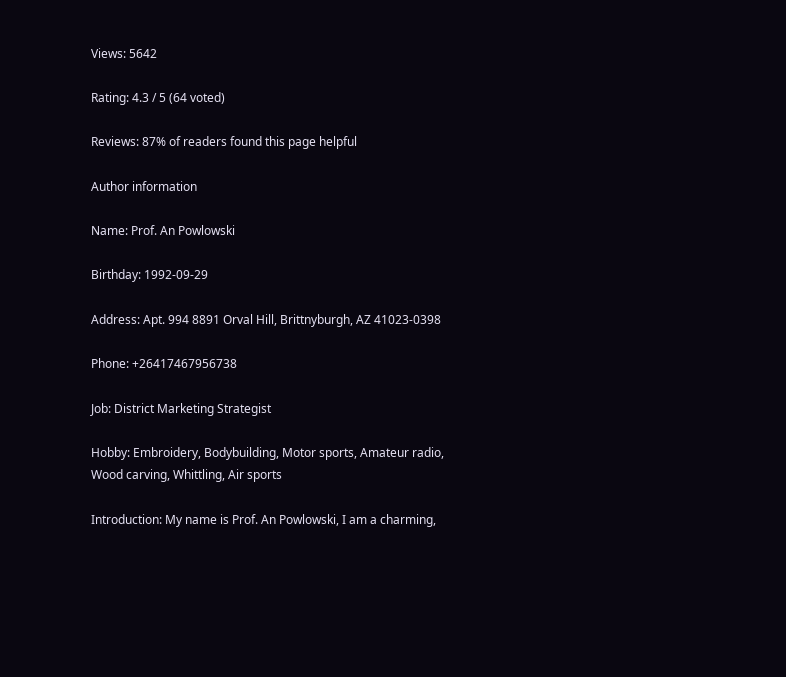Views: 5642

Rating: 4.3 / 5 (64 voted)

Reviews: 87% of readers found this page helpful

Author information

Name: Prof. An Powlowski

Birthday: 1992-09-29

Address: Apt. 994 8891 Orval Hill, Brittnyburgh, AZ 41023-0398

Phone: +26417467956738

Job: District Marketing Strategist

Hobby: Embroidery, Bodybuilding, Motor sports, Amateur radio, Wood carving, Whittling, Air sports

Introduction: My name is Prof. An Powlowski, I am a charming,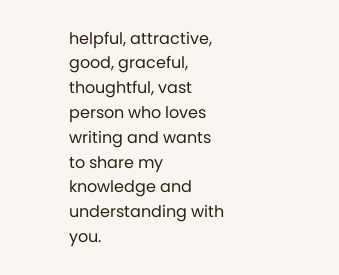helpful, attractive, good, graceful, thoughtful, vast person who loves writing and wants to share my knowledge and understanding with you.